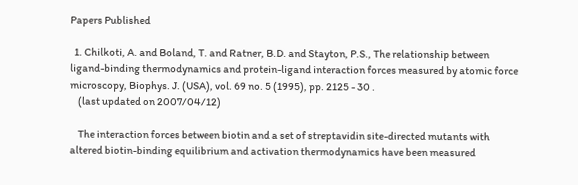Papers Published

  1. Chilkoti, A. and Boland, T. and Ratner, B.D. and Stayton, P.S., The relationship between ligand-binding thermodynamics and protein-ligand interaction forces measured by atomic force microscopy, Biophys. J. (USA), vol. 69 no. 5 (1995), pp. 2125 - 30 .
    (last updated on 2007/04/12)

    The interaction forces between biotin and a set of streptavidin site-directed mutants with altered biotin-binding equilibrium and activation thermodynamics have been measured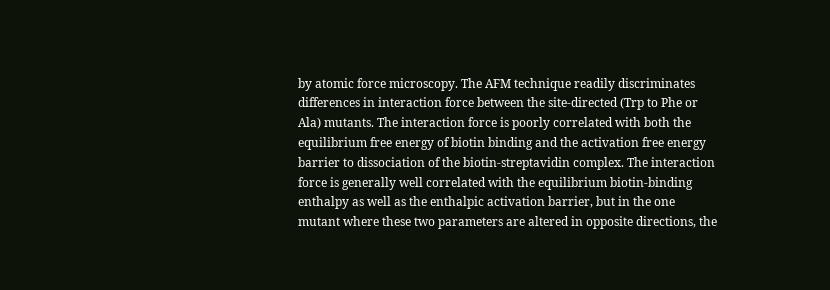by atomic force microscopy. The AFM technique readily discriminates differences in interaction force between the site-directed (Trp to Phe or Ala) mutants. The interaction force is poorly correlated with both the equilibrium free energy of biotin binding and the activation free energy barrier to dissociation of the biotin-streptavidin complex. The interaction force is generally well correlated with the equilibrium biotin-binding enthalpy as well as the enthalpic activation barrier, but in the one mutant where these two parameters are altered in opposite directions, the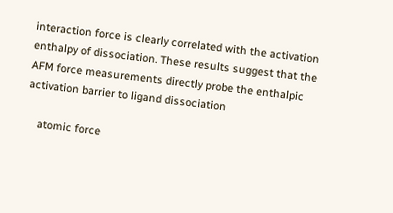interaction force is clearly correlated with the activation enthalpy of dissociation. These results suggest that the AFM force measurements directly probe the enthalpic activation barrier to ligand dissociation

    atomic force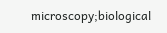microscopy;biological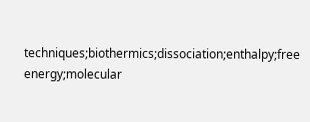techniques;biothermics;dissociation;enthalpy;free energy;molecular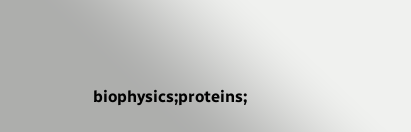biophysics;proteins;